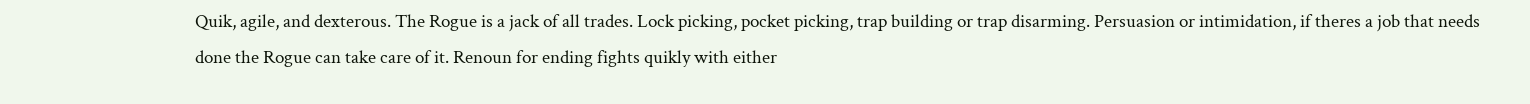Quik, agile, and dexterous. The Rogue is a jack of all trades. Lock picking, pocket picking, trap building or trap disarming. Persuasion or intimidation, if theres a job that needs done the Rogue can take care of it. Renoun for ending fights quikly with either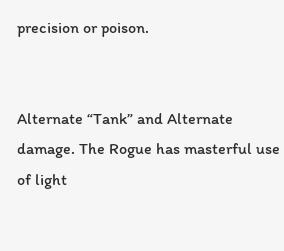precision or poison.


Alternate “Tank” and Alternate damage. The Rogue has masterful use of light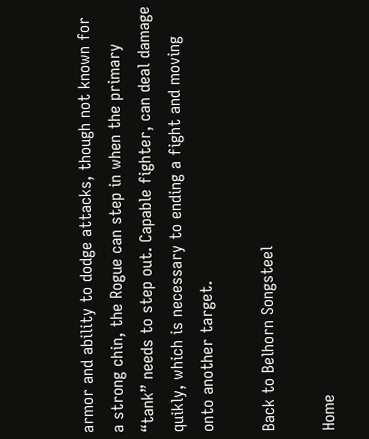armor and ability to dodge attacks, though not known for a strong chin, the Rogue can step in when the primary “tank” needs to step out. Capable fighter, can deal damage quikly, which is necessary to ending a fight and moving onto another target.

Back to Belhorn Songsteel

Home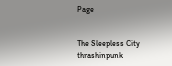Page


The Sleepless City thrashinpunk